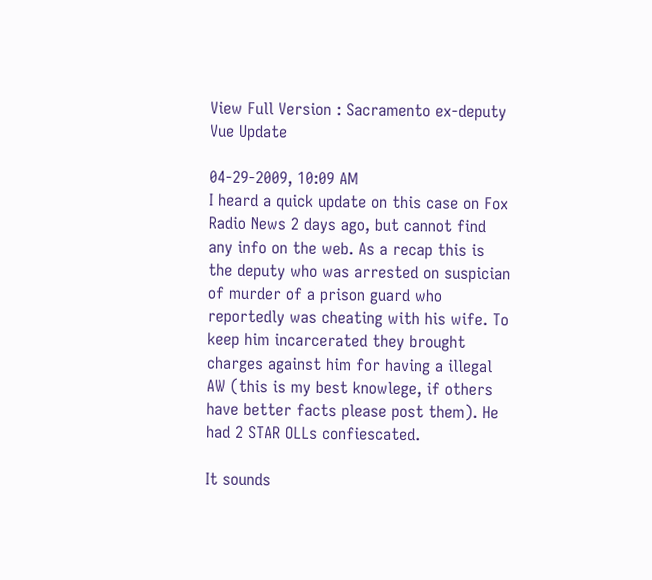View Full Version : Sacramento ex-deputy Vue Update

04-29-2009, 10:09 AM
I heard a quick update on this case on Fox Radio News 2 days ago, but cannot find any info on the web. As a recap this is the deputy who was arrested on suspician of murder of a prison guard who reportedly was cheating with his wife. To keep him incarcerated they brought charges against him for having a illegal AW (this is my best knowlege, if others have better facts please post them). He had 2 STAR OLLs confiescated.

It sounds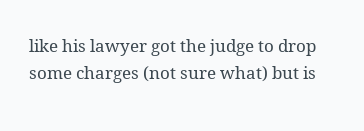like his lawyer got the judge to drop some charges (not sure what) but is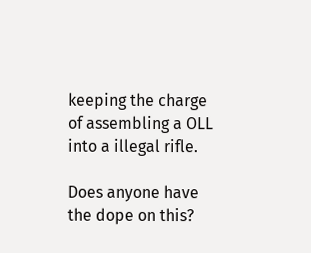keeping the charge of assembling a OLL into a illegal rifle.

Does anyone have the dope on this?